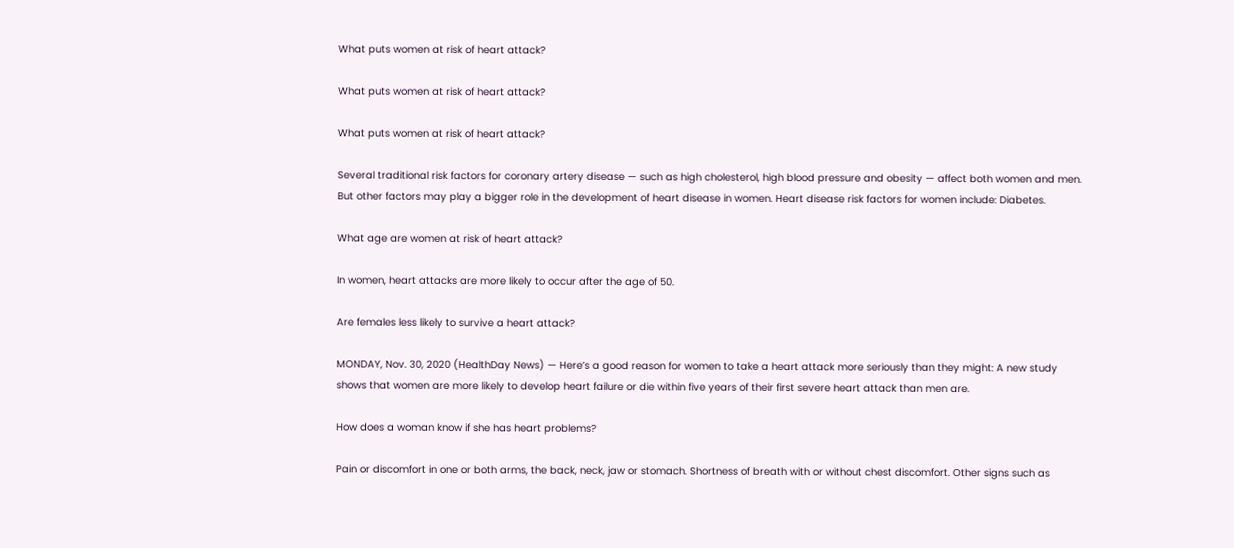What puts women at risk of heart attack?

What puts women at risk of heart attack?

What puts women at risk of heart attack?

Several traditional risk factors for coronary artery disease — such as high cholesterol, high blood pressure and obesity — affect both women and men. But other factors may play a bigger role in the development of heart disease in women. Heart disease risk factors for women include: Diabetes.

What age are women at risk of heart attack?

In women, heart attacks are more likely to occur after the age of 50.

Are females less likely to survive a heart attack?

MONDAY, Nov. 30, 2020 (HealthDay News) — Here’s a good reason for women to take a heart attack more seriously than they might: A new study shows that women are more likely to develop heart failure or die within five years of their first severe heart attack than men are.

How does a woman know if she has heart problems?

Pain or discomfort in one or both arms, the back, neck, jaw or stomach. Shortness of breath with or without chest discomfort. Other signs such as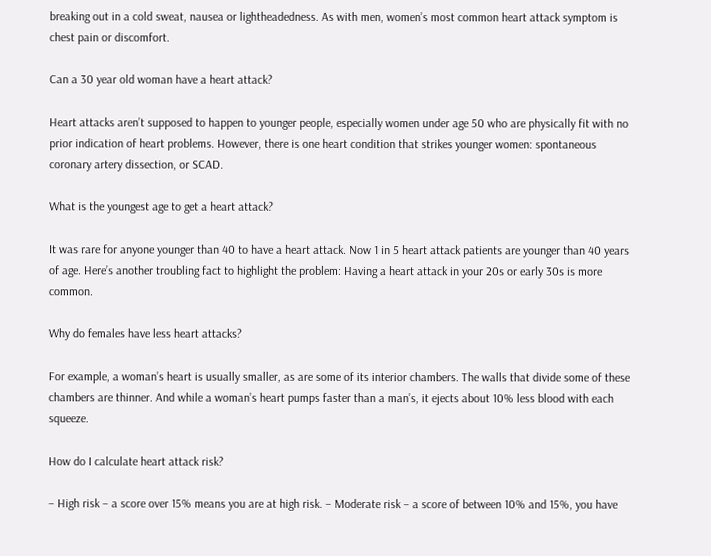breaking out in a cold sweat, nausea or lightheadedness. As with men, women’s most common heart attack symptom is chest pain or discomfort.

Can a 30 year old woman have a heart attack?

Heart attacks aren’t supposed to happen to younger people, especially women under age 50 who are physically fit with no prior indication of heart problems. However, there is one heart condition that strikes younger women: spontaneous coronary artery dissection, or SCAD.

What is the youngest age to get a heart attack?

It was rare for anyone younger than 40 to have a heart attack. Now 1 in 5 heart attack patients are younger than 40 years of age. Here’s another troubling fact to highlight the problem: Having a heart attack in your 20s or early 30s is more common.

Why do females have less heart attacks?

For example, a woman’s heart is usually smaller, as are some of its interior chambers. The walls that divide some of these chambers are thinner. And while a woman’s heart pumps faster than a man’s, it ejects about 10% less blood with each squeeze.

How do I calculate heart attack risk?

– High risk – a score over 15% means you are at high risk. – Moderate risk – a score of between 10% and 15%, you have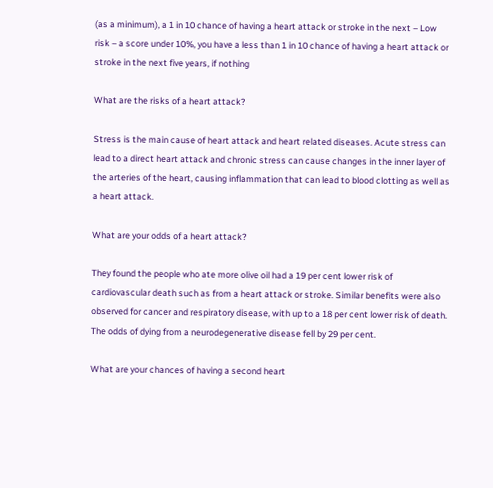(as a minimum), a 1 in 10 chance of having a heart attack or stroke in the next – Low risk – a score under 10%, you have a less than 1 in 10 chance of having a heart attack or stroke in the next five years, if nothing

What are the risks of a heart attack?

Stress is the main cause of heart attack and heart related diseases. Acute stress can lead to a direct heart attack and chronic stress can cause changes in the inner layer of the arteries of the heart, causing inflammation that can lead to blood clotting as well as a heart attack.

What are your odds of a heart attack?

They found the people who ate more olive oil had a 19 per cent lower risk of cardiovascular death such as from a heart attack or stroke. Similar benefits were also observed for cancer and respiratory disease, with up to a 18 per cent lower risk of death. The odds of dying from a neurodegenerative disease fell by 29 per cent.

What are your chances of having a second heart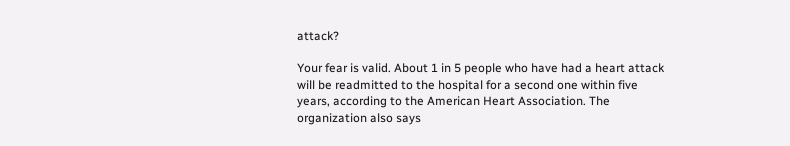attack?

Your fear is valid. About 1 in 5 people who have had a heart attack will be readmitted to the hospital for a second one within five years, according to the American Heart Association. The organization also says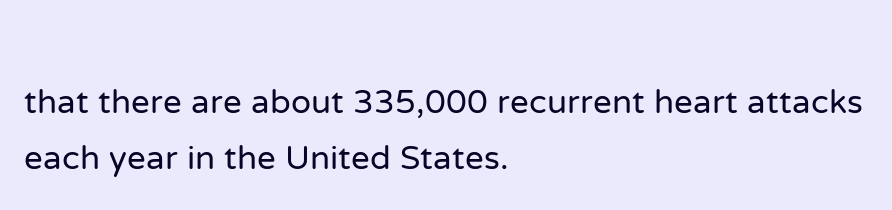that there are about 335,000 recurrent heart attacks each year in the United States.